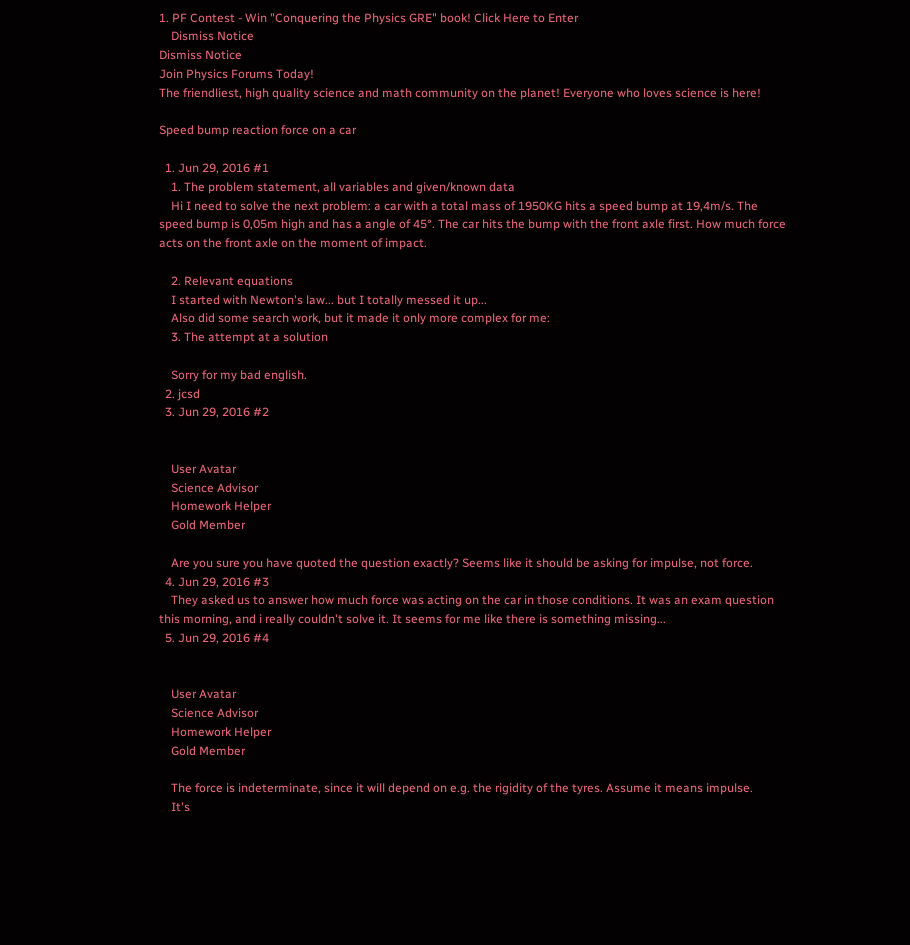1. PF Contest - Win "Conquering the Physics GRE" book! Click Here to Enter
    Dismiss Notice
Dismiss Notice
Join Physics Forums Today!
The friendliest, high quality science and math community on the planet! Everyone who loves science is here!

Speed bump reaction force on a car

  1. Jun 29, 2016 #1
    1. The problem statement, all variables and given/known data
    Hi I need to solve the next problem: a car with a total mass of 1950KG hits a speed bump at 19,4m/s. The speed bump is 0,05m high and has a angle of 45°. The car hits the bump with the front axle first. How much force acts on the front axle on the moment of impact.

    2. Relevant equations
    I started with Newton's law... but I totally messed it up...
    Also did some search work, but it made it only more complex for me:
    3. The attempt at a solution

    Sorry for my bad english.
  2. jcsd
  3. Jun 29, 2016 #2


    User Avatar
    Science Advisor
    Homework Helper
    Gold Member

    Are you sure you have quoted the question exactly? Seems like it should be asking for impulse, not force.
  4. Jun 29, 2016 #3
    They asked us to answer how much force was acting on the car in those conditions. It was an exam question this morning, and i really couldn't solve it. It seems for me like there is something missing...
  5. Jun 29, 2016 #4


    User Avatar
    Science Advisor
    Homework Helper
    Gold Member

    The force is indeterminate, since it will depend on e.g. the rigidity of the tyres. Assume it means impulse.
    It's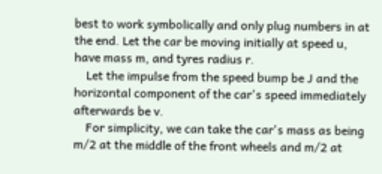best to work symbolically and only plug numbers in at the end. Let the car be moving initially at speed u, have mass m, and tyres radius r.
    Let the impulse from the speed bump be J and the horizontal component of the car's speed immediately afterwards be v.
    For simplicity, we can take the car's mass as being m/2 at the middle of the front wheels and m/2 at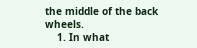the middle of the back wheels.
    1. In what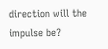direction will the impulse be?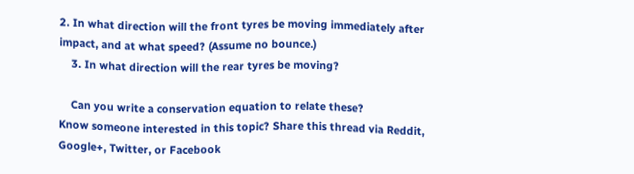2. In what direction will the front tyres be moving immediately after impact, and at what speed? (Assume no bounce.)
    3. In what direction will the rear tyres be moving?

    Can you write a conservation equation to relate these?
Know someone interested in this topic? Share this thread via Reddit, Google+, Twitter, or Facebook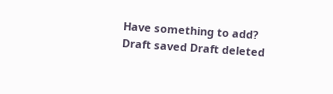Have something to add?
Draft saved Draft deleted